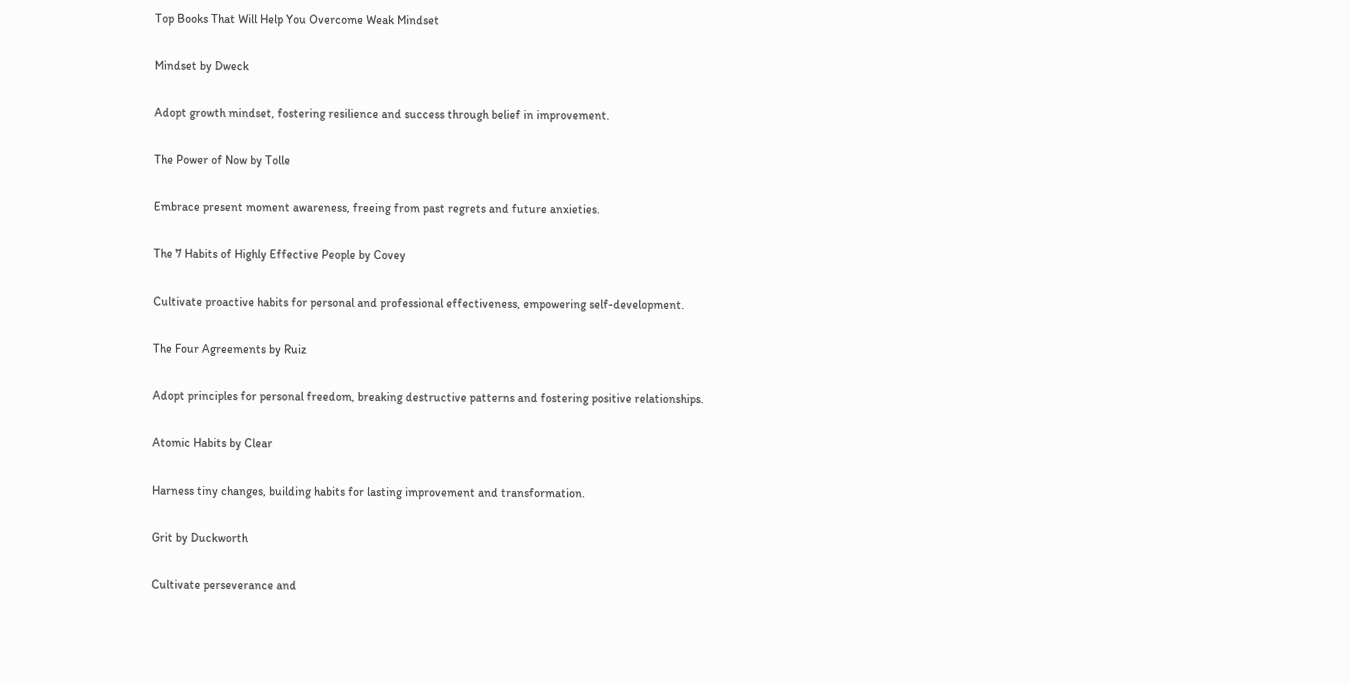Top Books That Will Help You Overcome Weak Mindset

Mindset by Dweck

Adopt growth mindset, fostering resilience and success through belief in improvement.

The Power of Now by Tolle

Embrace present moment awareness, freeing from past regrets and future anxieties.

The 7 Habits of Highly Effective People by Covey

Cultivate proactive habits for personal and professional effectiveness, empowering self-development.

The Four Agreements by Ruiz

Adopt principles for personal freedom, breaking destructive patterns and fostering positive relationships.

Atomic Habits by Clear

Harness tiny changes, building habits for lasting improvement and transformation.

Grit by Duckworth

Cultivate perseverance and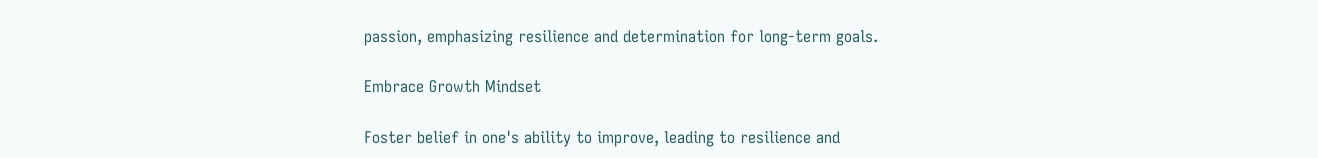passion, emphasizing resilience and determination for long-term goals.

Embrace Growth Mindset

Foster belief in one's ability to improve, leading to resilience and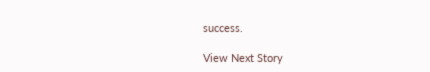success.

View Next Story